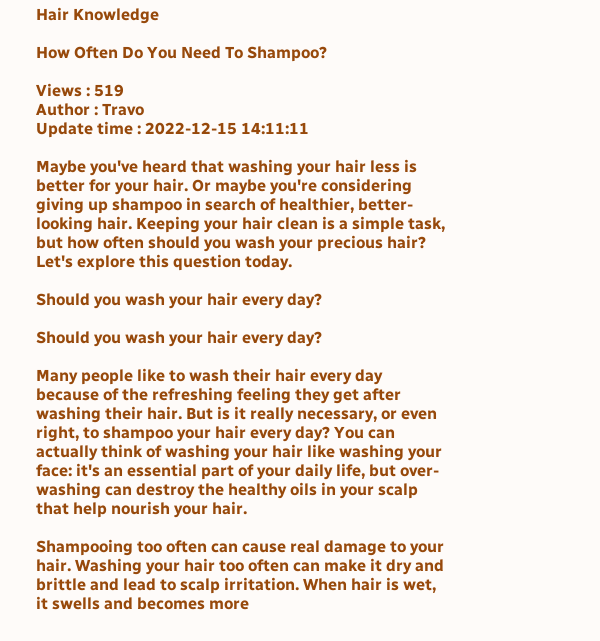Hair Knowledge

How Often Do You Need To Shampoo?

Views : 519
Author : Travo
Update time : 2022-12-15 14:11:11

Maybe you've heard that washing your hair less is better for your hair. Or maybe you're considering giving up shampoo in search of healthier, better-looking hair. Keeping your hair clean is a simple task, but how often should you wash your precious hair? Let's explore this question today.

Should you wash your hair every day?

Should you wash your hair every day?

Many people like to wash their hair every day because of the refreshing feeling they get after washing their hair. But is it really necessary, or even right, to shampoo your hair every day? You can actually think of washing your hair like washing your face: it's an essential part of your daily life, but over-washing can destroy the healthy oils in your scalp that help nourish your hair.

Shampooing too often can cause real damage to your hair. Washing your hair too often can make it dry and brittle and lead to scalp irritation. When hair is wet, it swells and becomes more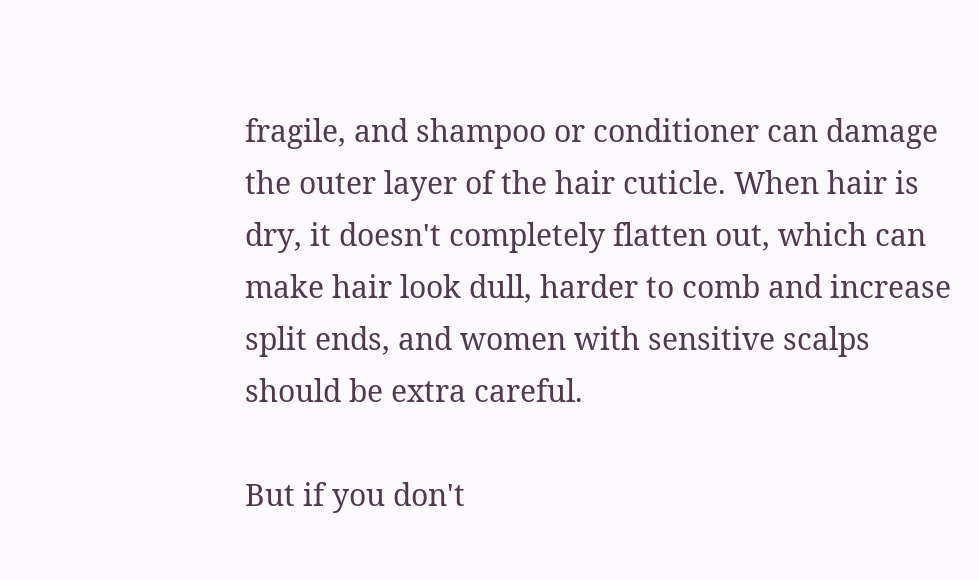fragile, and shampoo or conditioner can damage the outer layer of the hair cuticle. When hair is dry, it doesn't completely flatten out, which can make hair look dull, harder to comb and increase split ends, and women with sensitive scalps should be extra careful.

But if you don't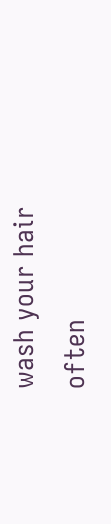wash your hair often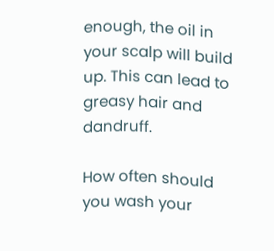enough, the oil in your scalp will build up. This can lead to greasy hair and dandruff.

How often should you wash your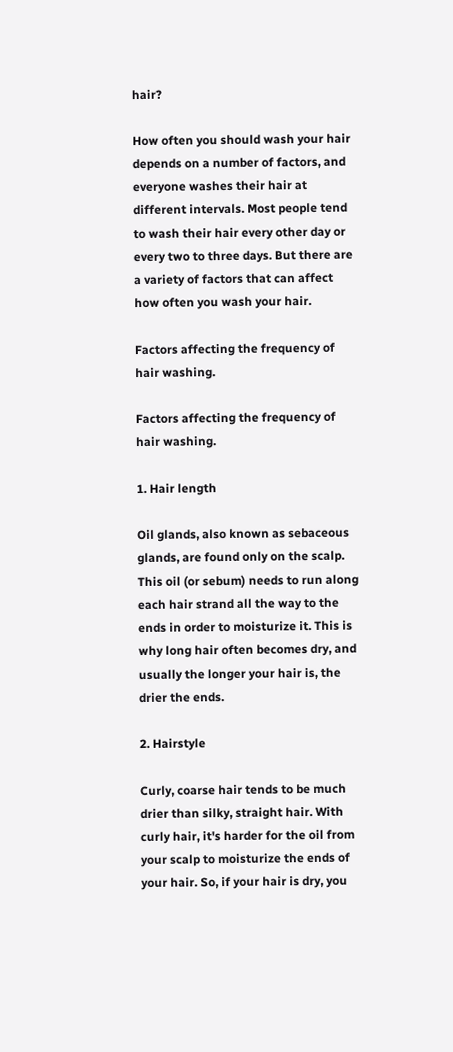hair?

How often you should wash your hair depends on a number of factors, and everyone washes their hair at different intervals. Most people tend to wash their hair every other day or every two to three days. But there are a variety of factors that can affect how often you wash your hair.

Factors affecting the frequency of hair washing.

Factors affecting the frequency of hair washing.

1. Hair length

Oil glands, also known as sebaceous glands, are found only on the scalp. This oil (or sebum) needs to run along each hair strand all the way to the ends in order to moisturize it. This is why long hair often becomes dry, and usually the longer your hair is, the drier the ends.

2. Hairstyle

Curly, coarse hair tends to be much drier than silky, straight hair. With curly hair, it's harder for the oil from your scalp to moisturize the ends of your hair. So, if your hair is dry, you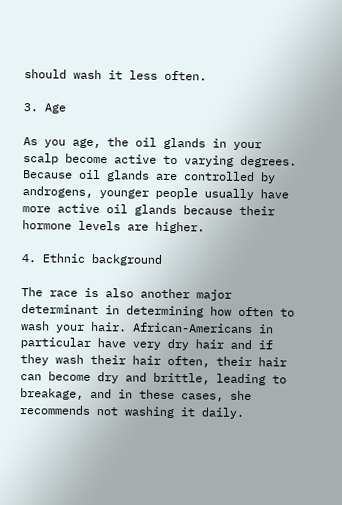should wash it less often.

3. Age

As you age, the oil glands in your scalp become active to varying degrees. Because oil glands are controlled by androgens, younger people usually have more active oil glands because their hormone levels are higher.

4. Ethnic background

The race is also another major determinant in determining how often to wash your hair. African-Americans in particular have very dry hair and if they wash their hair often, their hair can become dry and brittle, leading to breakage, and in these cases, she recommends not washing it daily.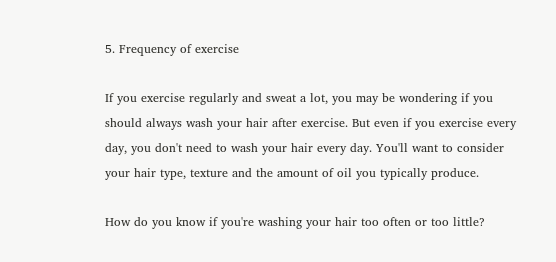5. Frequency of exercise

If you exercise regularly and sweat a lot, you may be wondering if you should always wash your hair after exercise. But even if you exercise every day, you don't need to wash your hair every day. You'll want to consider your hair type, texture and the amount of oil you typically produce.

How do you know if you're washing your hair too often or too little?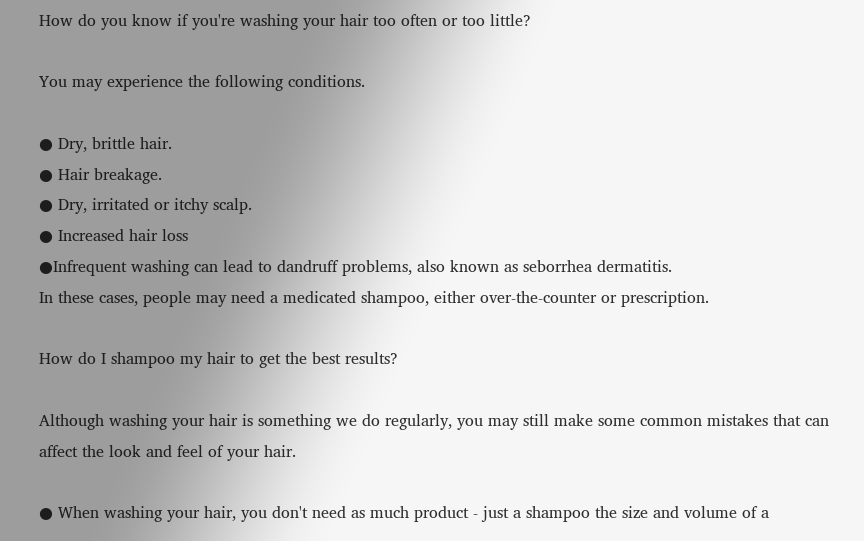How do you know if you're washing your hair too often or too little?

You may experience the following conditions.

● Dry, brittle hair.
● Hair breakage.
● Dry, irritated or itchy scalp.
● Increased hair loss
●Infrequent washing can lead to dandruff problems, also known as seborrhea dermatitis.
In these cases, people may need a medicated shampoo, either over-the-counter or prescription.

How do I shampoo my hair to get the best results?

Although washing your hair is something we do regularly, you may still make some common mistakes that can affect the look and feel of your hair.

● When washing your hair, you don't need as much product - just a shampoo the size and volume of a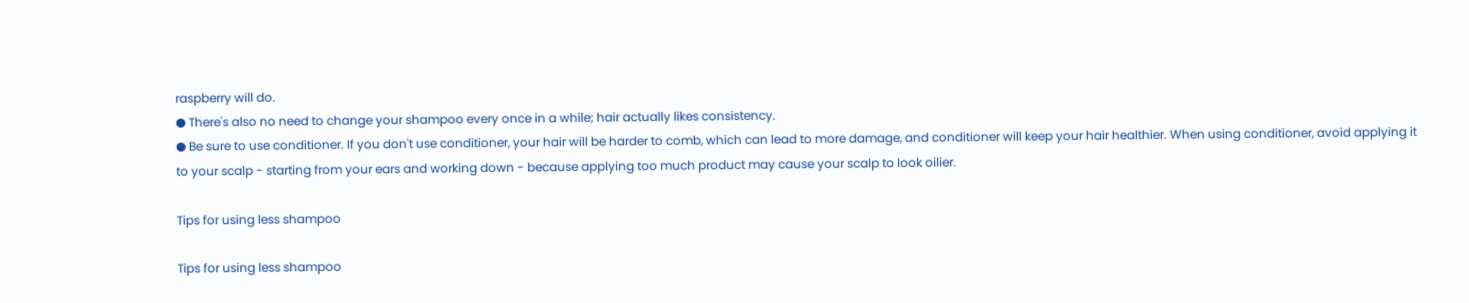raspberry will do.
● There's also no need to change your shampoo every once in a while; hair actually likes consistency.
● Be sure to use conditioner. If you don't use conditioner, your hair will be harder to comb, which can lead to more damage, and conditioner will keep your hair healthier. When using conditioner, avoid applying it to your scalp - starting from your ears and working down - because applying too much product may cause your scalp to look oilier.

Tips for using less shampoo

Tips for using less shampoo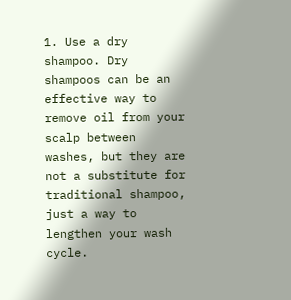1. Use a dry shampoo. Dry shampoos can be an effective way to remove oil from your scalp between washes, but they are not a substitute for traditional shampoo, just a way to lengthen your wash cycle.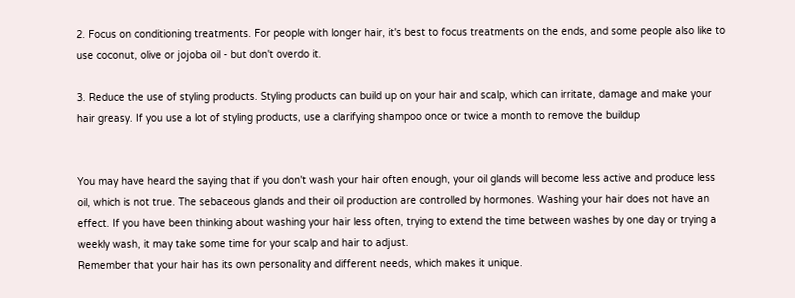2. Focus on conditioning treatments. For people with longer hair, it's best to focus treatments on the ends, and some people also like to use coconut, olive or jojoba oil - but don't overdo it.

3. Reduce the use of styling products. Styling products can build up on your hair and scalp, which can irritate, damage and make your hair greasy. If you use a lot of styling products, use a clarifying shampoo once or twice a month to remove the buildup


You may have heard the saying that if you don't wash your hair often enough, your oil glands will become less active and produce less oil, which is not true. The sebaceous glands and their oil production are controlled by hormones. Washing your hair does not have an effect. If you have been thinking about washing your hair less often, trying to extend the time between washes by one day or trying a weekly wash, it may take some time for your scalp and hair to adjust.
Remember that your hair has its own personality and different needs, which makes it unique.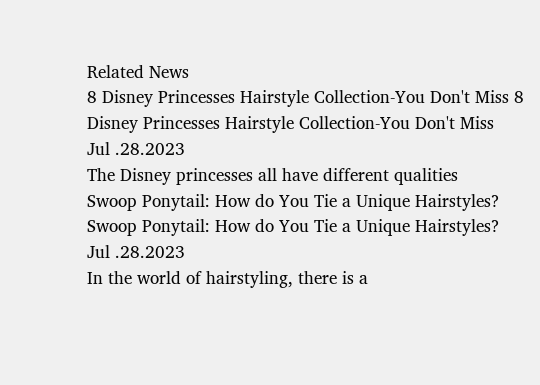Related News
8 Disney Princesses Hairstyle Collection-You Don't Miss 8 Disney Princesses Hairstyle Collection-You Don't Miss
Jul .28.2023
The Disney princesses all have different qualities
Swoop Ponytail: How do You Tie a Unique Hairstyles? Swoop Ponytail: How do You Tie a Unique Hairstyles?
Jul .28.2023
In the world of hairstyling, there is a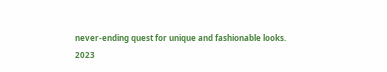never-ending quest for unique and fashionable looks.
2023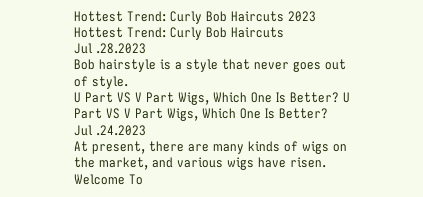Hottest Trend: Curly Bob Haircuts 2023 Hottest Trend: Curly Bob Haircuts
Jul .28.2023
Bob hairstyle is a style that never goes out of style.
U Part VS V Part Wigs, Which One Is Better? U Part VS V Part Wigs, Which One Is Better?
Jul .24.2023
At present, there are many kinds of wigs on the market, and various wigs have risen.
Welcome To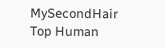MySecondHair
Top Human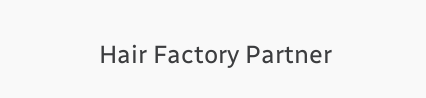Hair Factory Partner